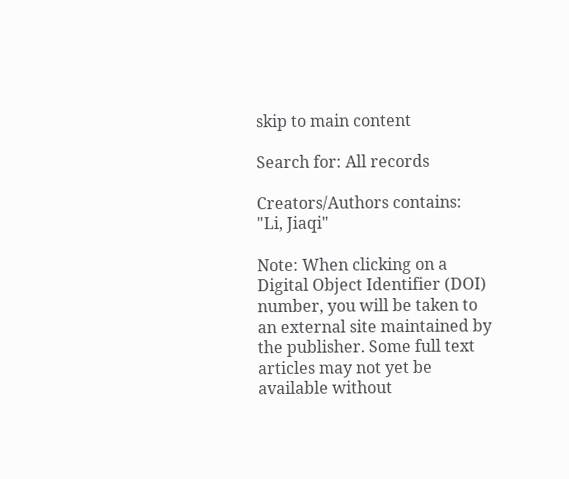skip to main content

Search for: All records

Creators/Authors contains: "Li, Jiaqi"

Note: When clicking on a Digital Object Identifier (DOI) number, you will be taken to an external site maintained by the publisher. Some full text articles may not yet be available without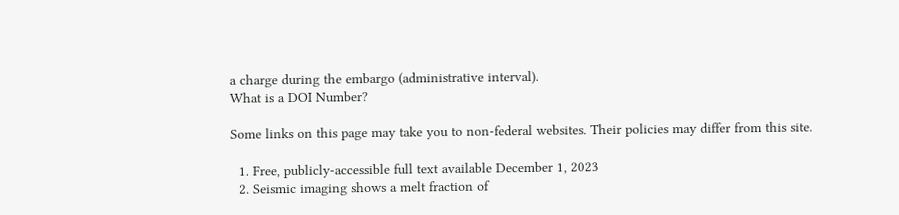a charge during the embargo (administrative interval).
What is a DOI Number?

Some links on this page may take you to non-federal websites. Their policies may differ from this site.

  1. Free, publicly-accessible full text available December 1, 2023
  2. Seismic imaging shows a melt fraction of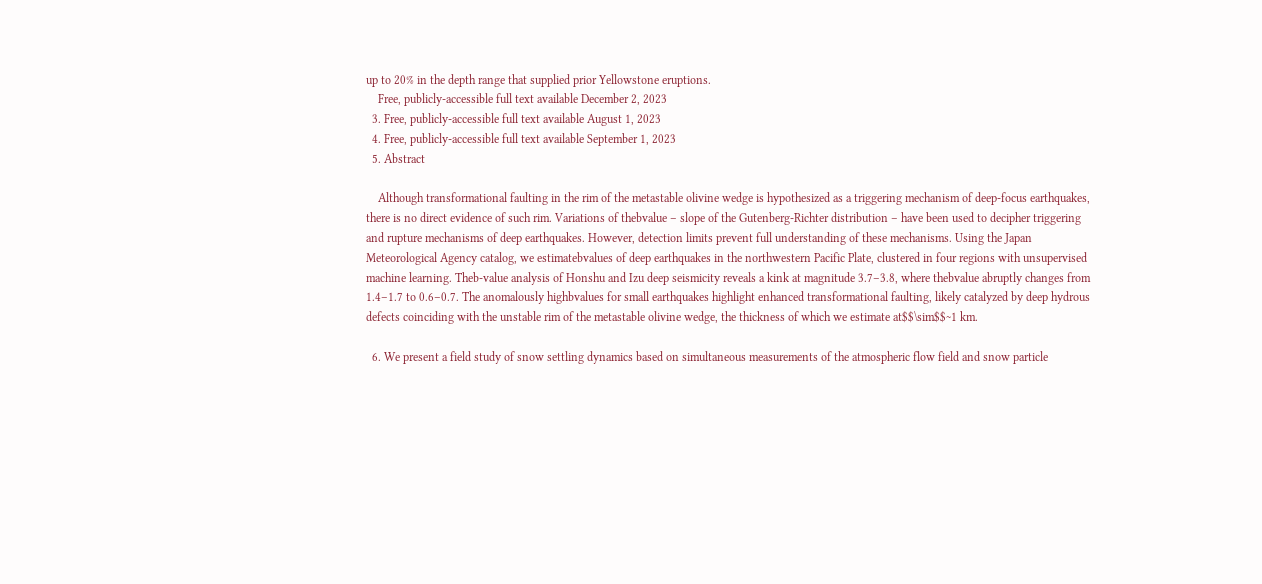up to 20% in the depth range that supplied prior Yellowstone eruptions.
    Free, publicly-accessible full text available December 2, 2023
  3. Free, publicly-accessible full text available August 1, 2023
  4. Free, publicly-accessible full text available September 1, 2023
  5. Abstract

    Although transformational faulting in the rim of the metastable olivine wedge is hypothesized as a triggering mechanism of deep-focus earthquakes, there is no direct evidence of such rim. Variations of thebvalue – slope of the Gutenberg-Richter distribution – have been used to decipher triggering and rupture mechanisms of deep earthquakes. However, detection limits prevent full understanding of these mechanisms. Using the Japan Meteorological Agency catalog, we estimatebvalues of deep earthquakes in the northwestern Pacific Plate, clustered in four regions with unsupervised machine learning. Theb-value analysis of Honshu and Izu deep seismicity reveals a kink at magnitude 3.7–3.8, where thebvalue abruptly changes from 1.4–1.7 to 0.6–0.7. The anomalously highbvalues for small earthquakes highlight enhanced transformational faulting, likely catalyzed by deep hydrous defects coinciding with the unstable rim of the metastable olivine wedge, the thickness of which we estimate at$$\sim$$~1 km.

  6. We present a field study of snow settling dynamics based on simultaneous measurements of the atmospheric flow field and snow particle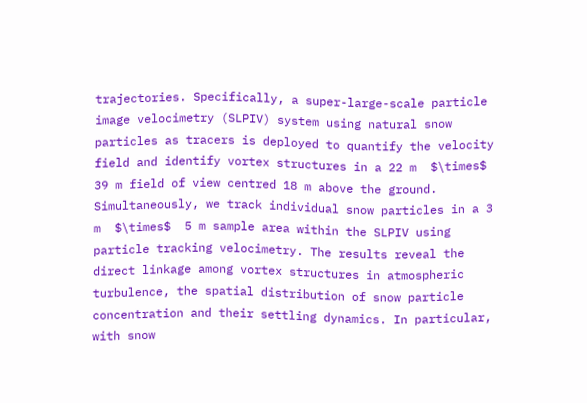trajectories. Specifically, a super-large-scale particle image velocimetry (SLPIV) system using natural snow particles as tracers is deployed to quantify the velocity field and identify vortex structures in a 22 m  $\times$  39 m field of view centred 18 m above the ground. Simultaneously, we track individual snow particles in a 3 m  $\times$  5 m sample area within the SLPIV using particle tracking velocimetry. The results reveal the direct linkage among vortex structures in atmospheric turbulence, the spatial distribution of snow particle concentration and their settling dynamics. In particular, with snow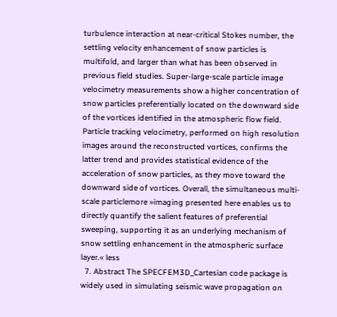turbulence interaction at near-critical Stokes number, the settling velocity enhancement of snow particles is multifold, and larger than what has been observed in previous field studies. Super-large-scale particle image velocimetry measurements show a higher concentration of snow particles preferentially located on the downward side of the vortices identified in the atmospheric flow field. Particle tracking velocimetry, performed on high resolution images around the reconstructed vortices, confirms the latter trend and provides statistical evidence of the acceleration of snow particles, as they move toward the downward side of vortices. Overall, the simultaneous multi-scale particlemore »imaging presented here enables us to directly quantify the salient features of preferential sweeping, supporting it as an underlying mechanism of snow settling enhancement in the atmospheric surface layer.« less
  7. Abstract The SPECFEM3D_Cartesian code package is widely used in simulating seismic wave propagation on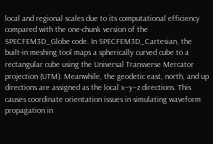local and regional scales due to its computational efficiency compared with the one-chunk version of the SPECFEM3D_Globe code. In SPECFEM3D_Cartesian, the built-in meshing tool maps a spherically curved cube to a rectangular cube using the Universal Transverse Mercator projection (UTM). Meanwhile, the geodetic east, north, and up directions are assigned as the local x–y–z directions. This causes coordinate orientation issues in simulating waveform propagation in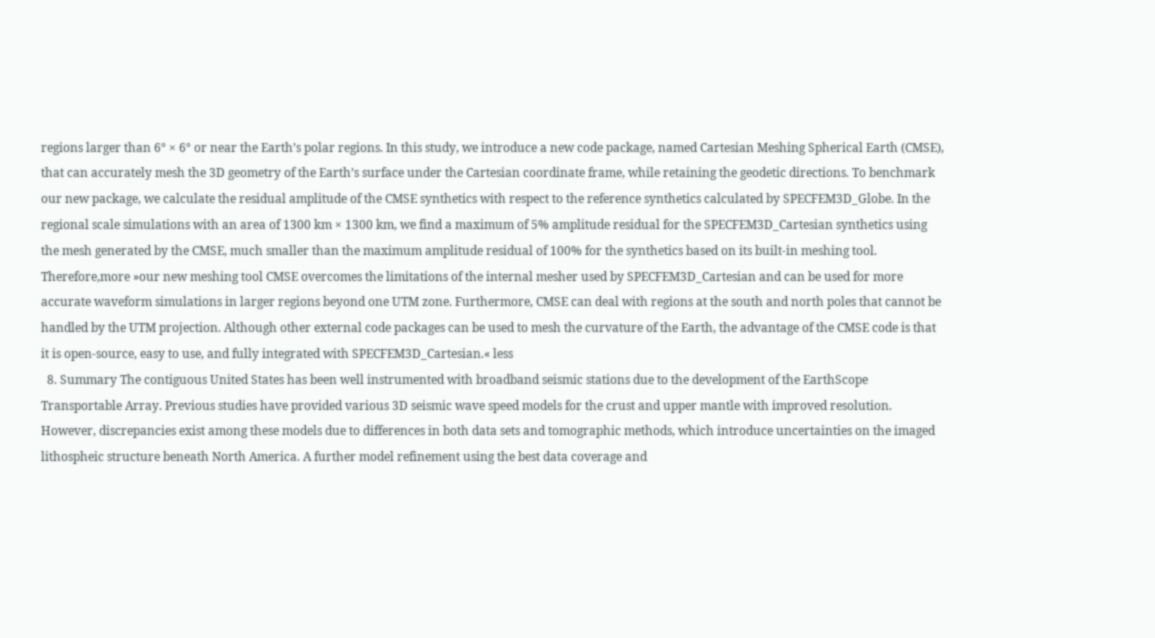regions larger than 6° × 6° or near the Earth’s polar regions. In this study, we introduce a new code package, named Cartesian Meshing Spherical Earth (CMSE), that can accurately mesh the 3D geometry of the Earth’s surface under the Cartesian coordinate frame, while retaining the geodetic directions. To benchmark our new package, we calculate the residual amplitude of the CMSE synthetics with respect to the reference synthetics calculated by SPECFEM3D_Globe. In the regional scale simulations with an area of 1300 km × 1300 km, we find a maximum of 5% amplitude residual for the SPECFEM3D_Cartesian synthetics using the mesh generated by the CMSE, much smaller than the maximum amplitude residual of 100% for the synthetics based on its built-in meshing tool. Therefore,more »our new meshing tool CMSE overcomes the limitations of the internal mesher used by SPECFEM3D_Cartesian and can be used for more accurate waveform simulations in larger regions beyond one UTM zone. Furthermore, CMSE can deal with regions at the south and north poles that cannot be handled by the UTM projection. Although other external code packages can be used to mesh the curvature of the Earth, the advantage of the CMSE code is that it is open-source, easy to use, and fully integrated with SPECFEM3D_Cartesian.« less
  8. Summary The contiguous United States has been well instrumented with broadband seismic stations due to the development of the EarthScope Transportable Array. Previous studies have provided various 3D seismic wave speed models for the crust and upper mantle with improved resolution. However, discrepancies exist among these models due to differences in both data sets and tomographic methods, which introduce uncertainties on the imaged lithospheic structure beneath North America. A further model refinement using the best data coverage and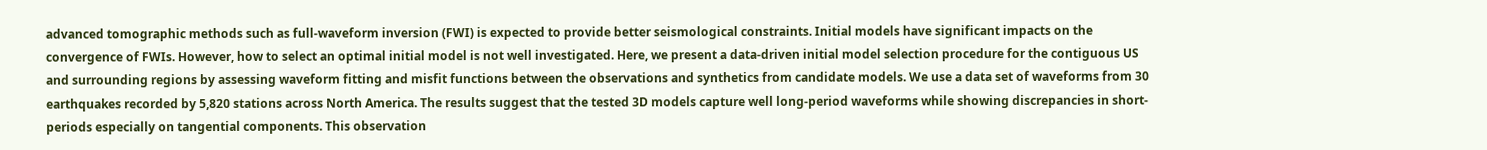advanced tomographic methods such as full-waveform inversion (FWI) is expected to provide better seismological constraints. Initial models have significant impacts on the convergence of FWIs. However, how to select an optimal initial model is not well investigated. Here, we present a data-driven initial model selection procedure for the contiguous US and surrounding regions by assessing waveform fitting and misfit functions between the observations and synthetics from candidate models. We use a data set of waveforms from 30 earthquakes recorded by 5,820 stations across North America. The results suggest that the tested 3D models capture well long-period waveforms while showing discrepancies in short-periods especially on tangential components. This observation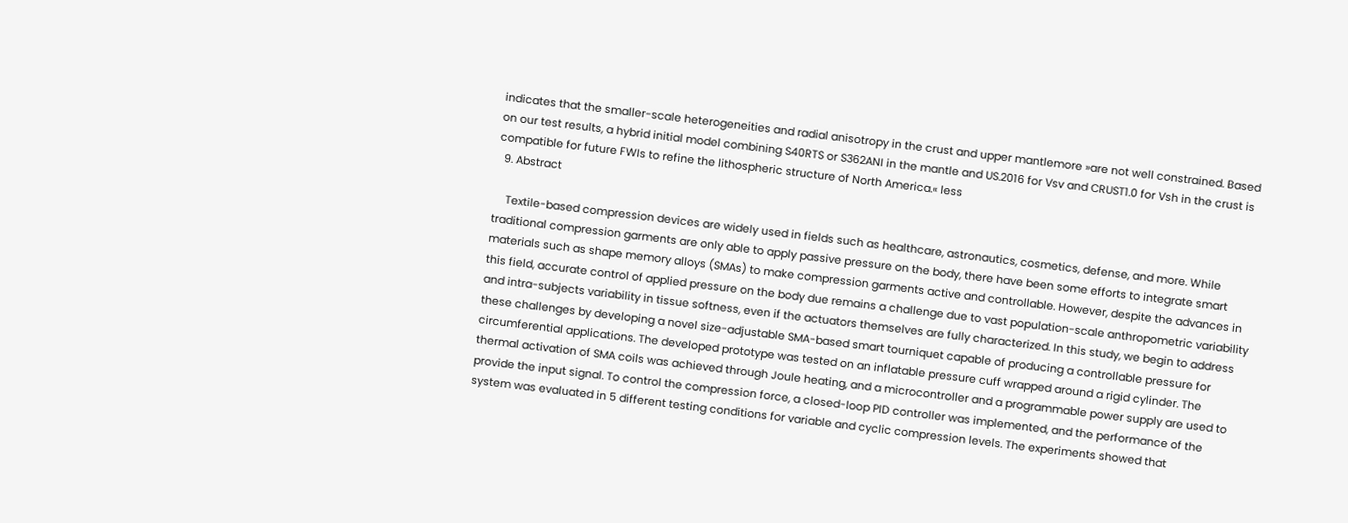indicates that the smaller-scale heterogeneities and radial anisotropy in the crust and upper mantlemore »are not well constrained. Based on our test results, a hybrid initial model combining S40RTS or S362ANI in the mantle and US.2016 for Vsv and CRUST1.0 for Vsh in the crust is compatible for future FWIs to refine the lithospheric structure of North America.« less
  9. Abstract

    Textile-based compression devices are widely used in fields such as healthcare, astronautics, cosmetics, defense, and more. While traditional compression garments are only able to apply passive pressure on the body, there have been some efforts to integrate smart materials such as shape memory alloys (SMAs) to make compression garments active and controllable. However, despite the advances in this field, accurate control of applied pressure on the body due remains a challenge due to vast population-scale anthropometric variability and intra-subjects variability in tissue softness, even if the actuators themselves are fully characterized. In this study, we begin to address these challenges by developing a novel size-adjustable SMA-based smart tourniquet capable of producing a controllable pressure for circumferential applications. The developed prototype was tested on an inflatable pressure cuff wrapped around a rigid cylinder. The thermal activation of SMA coils was achieved through Joule heating, and a microcontroller and a programmable power supply are used to provide the input signal. To control the compression force, a closed-loop PID controller was implemented, and the performance of the system was evaluated in 5 different testing conditions for variable and cyclic compression levels. The experiments showed that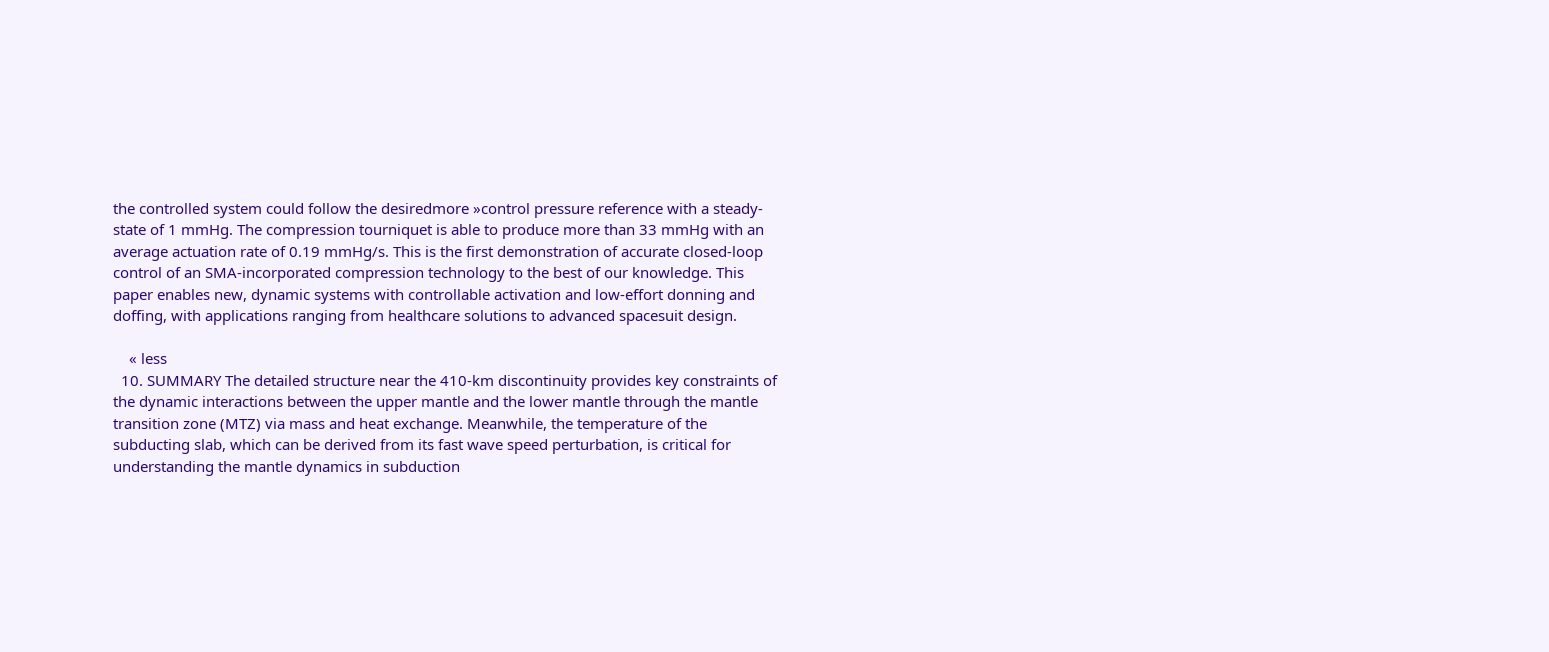the controlled system could follow the desiredmore »control pressure reference with a steady-state of 1 mmHg. The compression tourniquet is able to produce more than 33 mmHg with an average actuation rate of 0.19 mmHg/s. This is the first demonstration of accurate closed-loop control of an SMA-incorporated compression technology to the best of our knowledge. This paper enables new, dynamic systems with controllable activation and low-effort donning and doffing, with applications ranging from healthcare solutions to advanced spacesuit design.

    « less
  10. SUMMARY The detailed structure near the 410-km discontinuity provides key constraints of the dynamic interactions between the upper mantle and the lower mantle through the mantle transition zone (MTZ) via mass and heat exchange. Meanwhile, the temperature of the subducting slab, which can be derived from its fast wave speed perturbation, is critical for understanding the mantle dynamics in subduction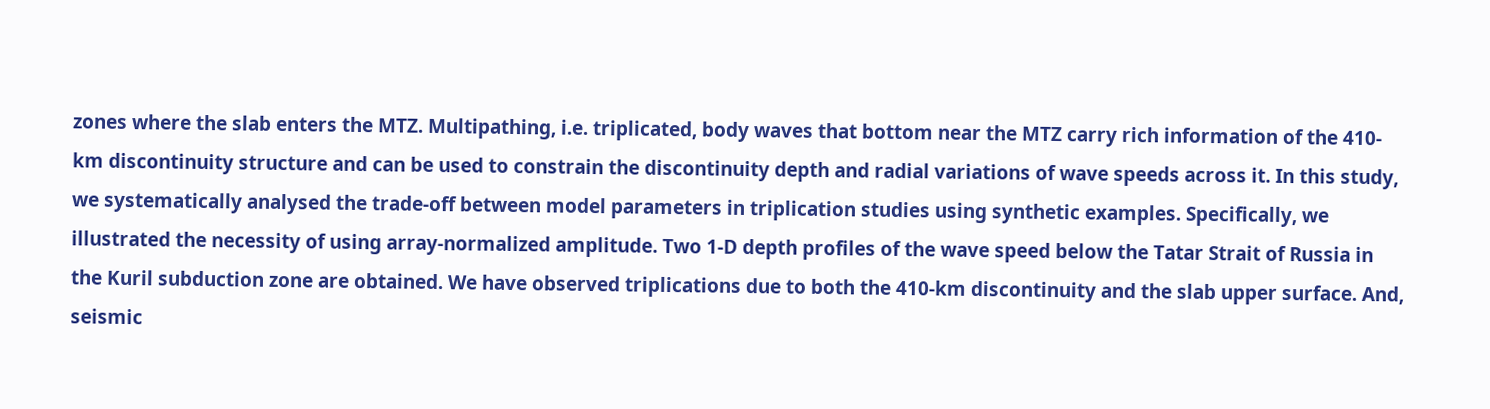zones where the slab enters the MTZ. Multipathing, i.e. triplicated, body waves that bottom near the MTZ carry rich information of the 410-km discontinuity structure and can be used to constrain the discontinuity depth and radial variations of wave speeds across it. In this study, we systematically analysed the trade-off between model parameters in triplication studies using synthetic examples. Specifically, we illustrated the necessity of using array-normalized amplitude. Two 1-D depth profiles of the wave speed below the Tatar Strait of Russia in the Kuril subduction zone are obtained. We have observed triplications due to both the 410-km discontinuity and the slab upper surface. And, seismic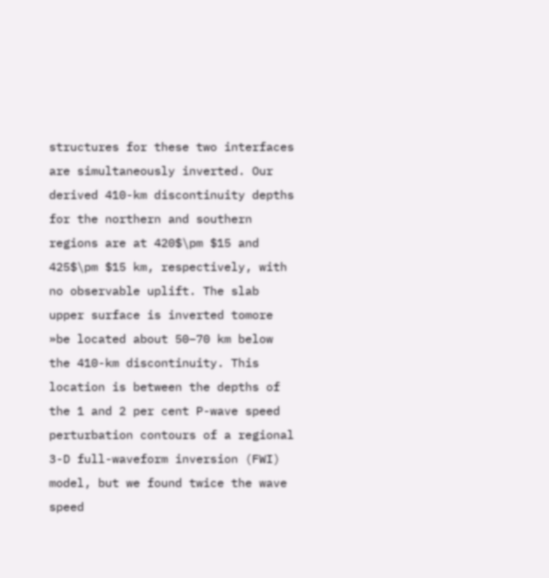structures for these two interfaces are simultaneously inverted. Our derived 410-km discontinuity depths for the northern and southern regions are at 420$\pm $15 and 425$\pm $15 km, respectively, with no observable uplift. The slab upper surface is inverted tomore »be located about 50–70 km below the 410-km discontinuity. This location is between the depths of the 1 and 2 per cent P-wave speed perturbation contours of a regional 3-D full-waveform inversion (FWI) model, but we found twice the wave speed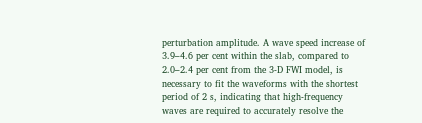perturbation amplitude. A wave speed increase of 3.9–4.6 per cent within the slab, compared to 2.0–2.4 per cent from the 3-D FWI model, is necessary to fit the waveforms with the shortest period of 2 s, indicating that high-frequency waves are required to accurately resolve the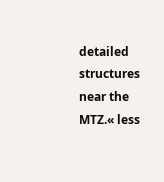detailed structures near the MTZ.« less